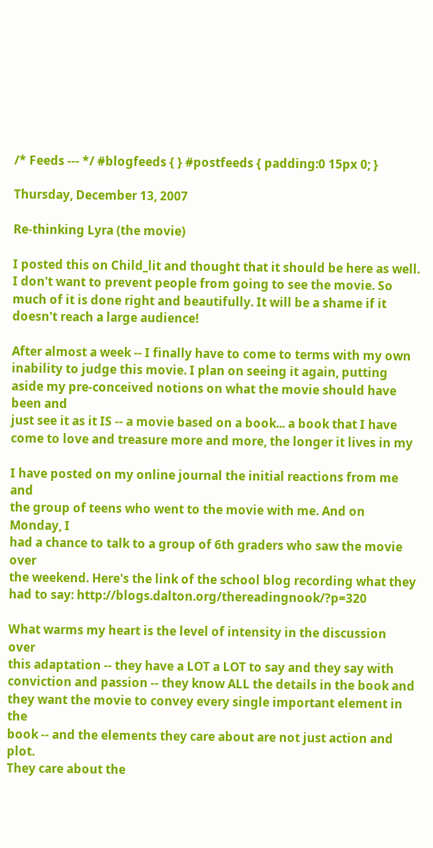/* Feeds --- */ #blogfeeds { } #postfeeds { padding:0 15px 0; }

Thursday, December 13, 2007

Re-thinking Lyra (the movie)

I posted this on Child_lit and thought that it should be here as well. I don't want to prevent people from going to see the movie. So much of it is done right and beautifully. It will be a shame if it doesn't reach a large audience!

After almost a week -- I finally have to come to terms with my own
inability to judge this movie. I plan on seeing it again, putting
aside my pre-conceived notions on what the movie should have been and
just see it as it IS -- a movie based on a book... a book that I have
come to love and treasure more and more, the longer it lives in my

I have posted on my online journal the initial reactions from me and
the group of teens who went to the movie with me. And on Monday, I
had a chance to talk to a group of 6th graders who saw the movie over
the weekend. Here's the link of the school blog recording what they
had to say: http://blogs.dalton.org/thereadingnook/?p=320

What warms my heart is the level of intensity in the discussion over
this adaptation -- they have a LOT a LOT to say and they say with
conviction and passion -- they know ALL the details in the book and
they want the movie to convey every single important element in the
book -- and the elements they care about are not just action and plot.
They care about the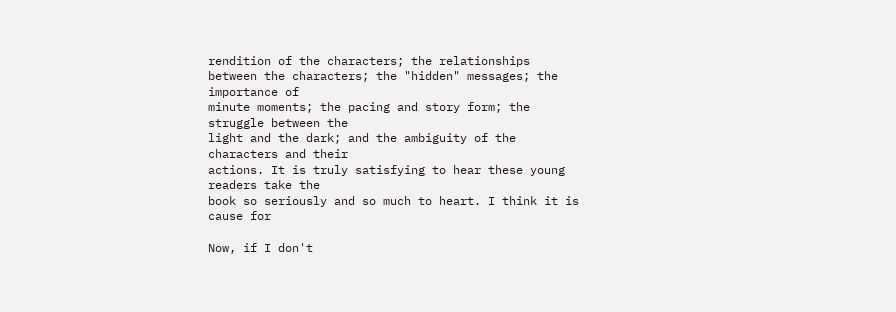rendition of the characters; the relationships
between the characters; the "hidden" messages; the importance of
minute moments; the pacing and story form; the struggle between the
light and the dark; and the ambiguity of the characters and their
actions. It is truly satisfying to hear these young readers take the
book so seriously and so much to heart. I think it is cause for

Now, if I don't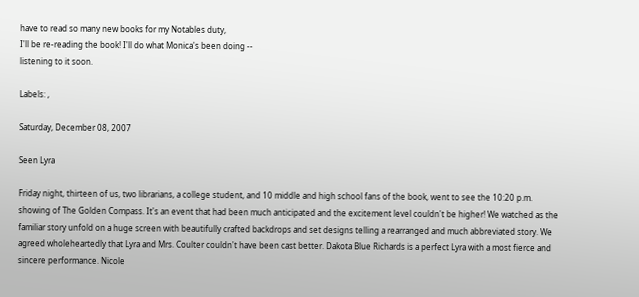have to read so many new books for my Notables duty,
I'll be re-reading the book! I'll do what Monica's been doing --
listening to it soon.

Labels: ,

Saturday, December 08, 2007

Seen Lyra

Friday night, thirteen of us, two librarians, a college student, and 10 middle and high school fans of the book, went to see the 10:20 p.m. showing of The Golden Compass. It's an event that had been much anticipated and the excitement level couldn't be higher! We watched as the familiar story unfold on a huge screen with beautifully crafted backdrops and set designs telling a rearranged and much abbreviated story. We agreed wholeheartedly that Lyra and Mrs. Coulter couldn't have been cast better. Dakota Blue Richards is a perfect Lyra with a most fierce and sincere performance. Nicole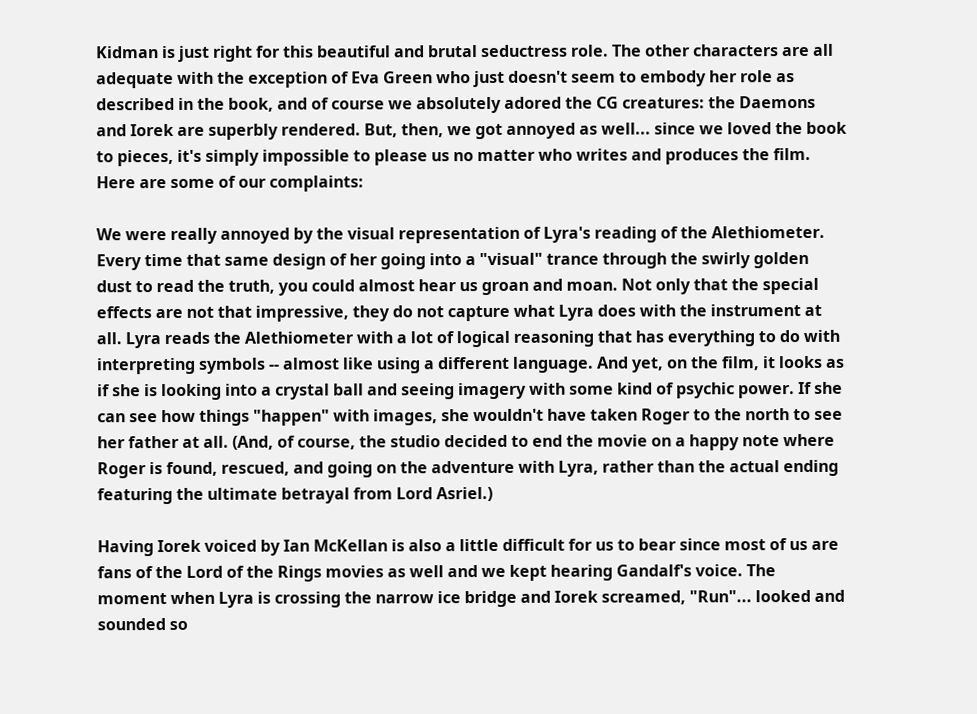Kidman is just right for this beautiful and brutal seductress role. The other characters are all adequate with the exception of Eva Green who just doesn't seem to embody her role as described in the book, and of course we absolutely adored the CG creatures: the Daemons and Iorek are superbly rendered. But, then, we got annoyed as well... since we loved the book to pieces, it's simply impossible to please us no matter who writes and produces the film. Here are some of our complaints:

We were really annoyed by the visual representation of Lyra's reading of the Alethiometer. Every time that same design of her going into a "visual" trance through the swirly golden dust to read the truth, you could almost hear us groan and moan. Not only that the special effects are not that impressive, they do not capture what Lyra does with the instrument at all. Lyra reads the Alethiometer with a lot of logical reasoning that has everything to do with interpreting symbols -- almost like using a different language. And yet, on the film, it looks as if she is looking into a crystal ball and seeing imagery with some kind of psychic power. If she can see how things "happen" with images, she wouldn't have taken Roger to the north to see her father at all. (And, of course, the studio decided to end the movie on a happy note where Roger is found, rescued, and going on the adventure with Lyra, rather than the actual ending featuring the ultimate betrayal from Lord Asriel.)

Having Iorek voiced by Ian McKellan is also a little difficult for us to bear since most of us are fans of the Lord of the Rings movies as well and we kept hearing Gandalf's voice. The moment when Lyra is crossing the narrow ice bridge and Iorek screamed, "Run"... looked and sounded so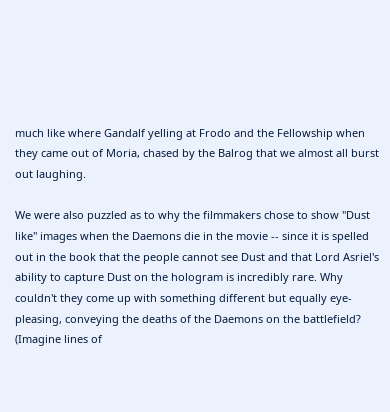much like where Gandalf yelling at Frodo and the Fellowship when they came out of Moria, chased by the Balrog that we almost all burst out laughing.

We were also puzzled as to why the filmmakers chose to show "Dust like" images when the Daemons die in the movie -- since it is spelled out in the book that the people cannot see Dust and that Lord Asriel's ability to capture Dust on the hologram is incredibly rare. Why couldn't they come up with something different but equally eye-pleasing, conveying the deaths of the Daemons on the battlefield? (Imagine lines of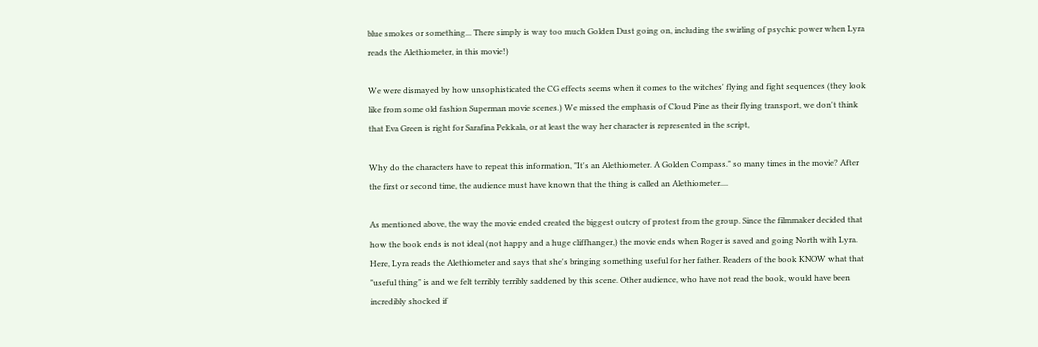blue smokes or something... There simply is way too much Golden Dust going on, including the swirling of psychic power when Lyra reads the Alethiometer, in this movie!)

We were dismayed by how unsophisticated the CG effects seems when it comes to the witches' flying and fight sequences (they look like from some old fashion Superman movie scenes.) We missed the emphasis of Cloud Pine as their flying transport, we don't think that Eva Green is right for Sarafina Pekkala, or at least the way her character is represented in the script,

Why do the characters have to repeat this information, "It's an Alethiometer. A Golden Compass." so many times in the movie? After the first or second time, the audience must have known that the thing is called an Alethiometer....

As mentioned above, the way the movie ended created the biggest outcry of protest from the group. Since the filmmaker decided that how the book ends is not ideal (not happy and a huge cliffhanger,) the movie ends when Roger is saved and going North with Lyra. Here, Lyra reads the Alethiometer and says that she's bringing something useful for her father. Readers of the book KNOW what that "useful thing" is and we felt terribly terribly saddened by this scene. Other audience, who have not read the book, would have been incredibly shocked if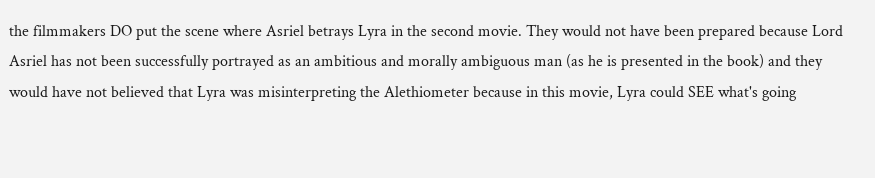the filmmakers DO put the scene where Asriel betrays Lyra in the second movie. They would not have been prepared because Lord Asriel has not been successfully portrayed as an ambitious and morally ambiguous man (as he is presented in the book) and they would have not believed that Lyra was misinterpreting the Alethiometer because in this movie, Lyra could SEE what's going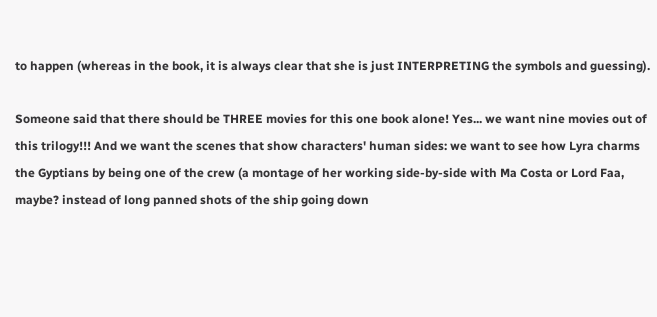to happen (whereas in the book, it is always clear that she is just INTERPRETING the symbols and guessing).

Someone said that there should be THREE movies for this one book alone! Yes... we want nine movies out of this trilogy!!! And we want the scenes that show characters' human sides: we want to see how Lyra charms the Gyptians by being one of the crew (a montage of her working side-by-side with Ma Costa or Lord Faa, maybe? instead of long panned shots of the ship going down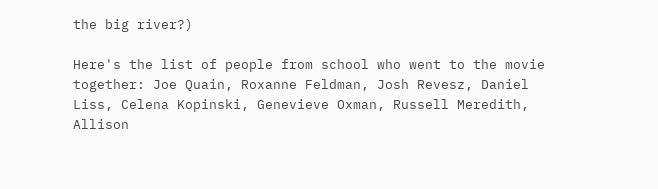the big river?)

Here's the list of people from school who went to the movie together: Joe Quain, Roxanne Feldman, Josh Revesz, Daniel Liss, Celena Kopinski, Genevieve Oxman, Russell Meredith, Allison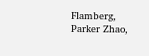Flamberg, Parker Zhao,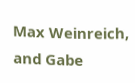Max Weinreich, and Gabe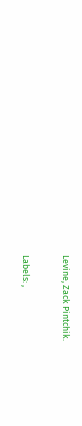Levine, Zack Pintchik.

Labels: ,